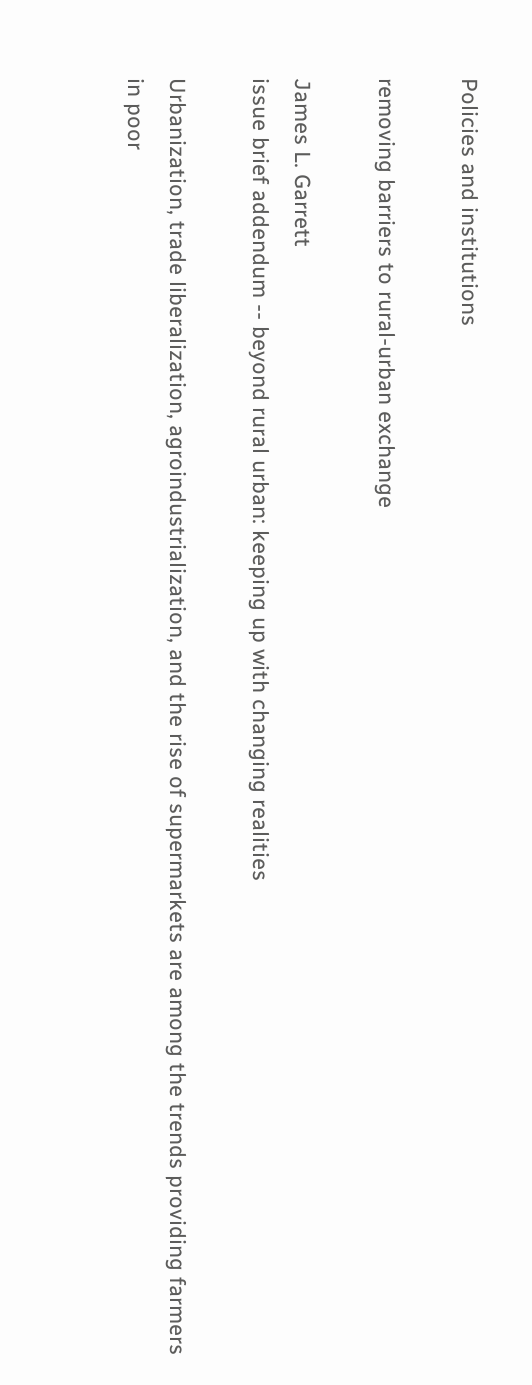Policies and institutions

removing barriers to rural-urban exchange

James L. Garrett
issue brief addendum -- beyond rural urban: keeping up with changing realities

Urbanization, trade liberalization, agroindustrialization, and the rise of supermarkets are among the trends providing farmers in poor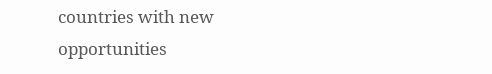countries with new opportunities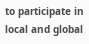to participate in local and global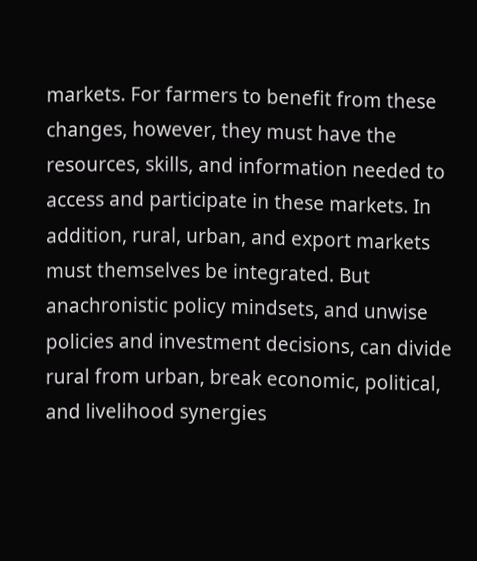markets. For farmers to benefit from these changes, however, they must have the resources, skills, and information needed to access and participate in these markets. In addition, rural, urban, and export markets must themselves be integrated. But anachronistic policy mindsets, and unwise policies and investment decisions, can divide rural from urban, break economic, political, and livelihood synergies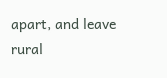apart, and leave rural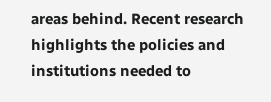areas behind. Recent research highlights the policies and institutions needed to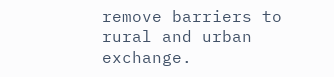remove barriers to rural and urban exchange.